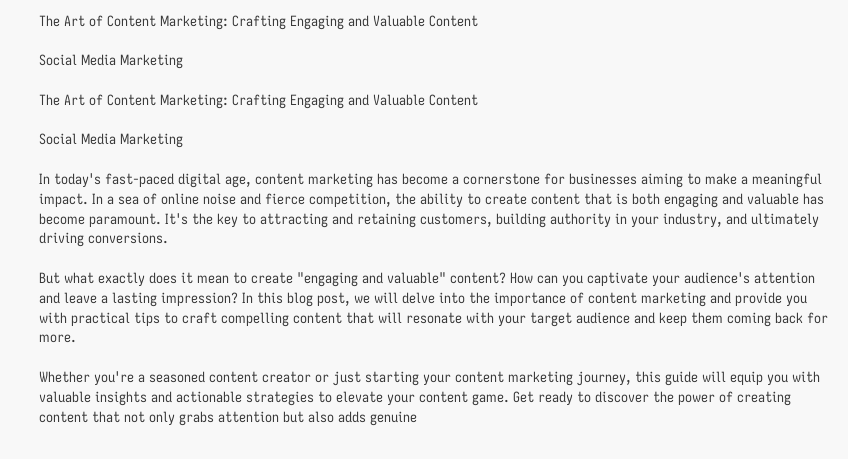The Art of Content Marketing: Crafting Engaging and Valuable Content

Social Media Marketing

The Art of Content Marketing: Crafting Engaging and Valuable Content

Social Media Marketing

In today's fast-paced digital age, content marketing has become a cornerstone for businesses aiming to make a meaningful impact. In a sea of online noise and fierce competition, the ability to create content that is both engaging and valuable has become paramount. It's the key to attracting and retaining customers, building authority in your industry, and ultimately driving conversions.

But what exactly does it mean to create "engaging and valuable" content? How can you captivate your audience's attention and leave a lasting impression? In this blog post, we will delve into the importance of content marketing and provide you with practical tips to craft compelling content that will resonate with your target audience and keep them coming back for more.

Whether you're a seasoned content creator or just starting your content marketing journey, this guide will equip you with valuable insights and actionable strategies to elevate your content game. Get ready to discover the power of creating content that not only grabs attention but also adds genuine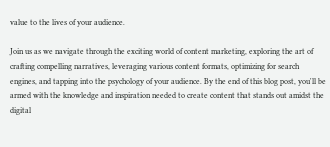value to the lives of your audience.

Join us as we navigate through the exciting world of content marketing, exploring the art of crafting compelling narratives, leveraging various content formats, optimizing for search engines, and tapping into the psychology of your audience. By the end of this blog post, you'll be armed with the knowledge and inspiration needed to create content that stands out amidst the digital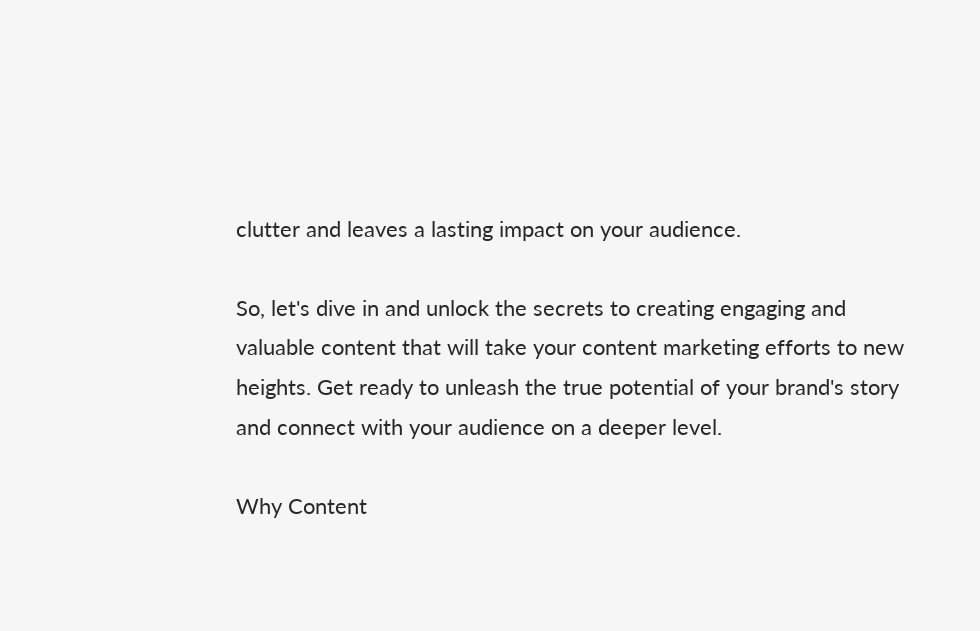clutter and leaves a lasting impact on your audience.

So, let's dive in and unlock the secrets to creating engaging and valuable content that will take your content marketing efforts to new heights. Get ready to unleash the true potential of your brand's story and connect with your audience on a deeper level.

Why Content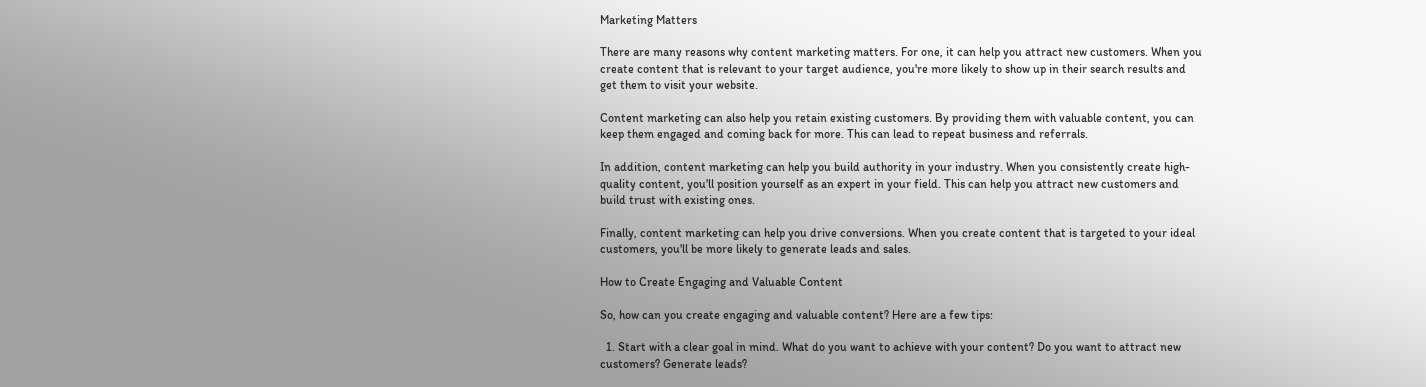Marketing Matters

There are many reasons why content marketing matters. For one, it can help you attract new customers. When you create content that is relevant to your target audience, you're more likely to show up in their search results and get them to visit your website.

Content marketing can also help you retain existing customers. By providing them with valuable content, you can keep them engaged and coming back for more. This can lead to repeat business and referrals.

In addition, content marketing can help you build authority in your industry. When you consistently create high-quality content, you'll position yourself as an expert in your field. This can help you attract new customers and build trust with existing ones.

Finally, content marketing can help you drive conversions. When you create content that is targeted to your ideal customers, you'll be more likely to generate leads and sales.

How to Create Engaging and Valuable Content

So, how can you create engaging and valuable content? Here are a few tips:

  1. Start with a clear goal in mind. What do you want to achieve with your content? Do you want to attract new customers? Generate leads?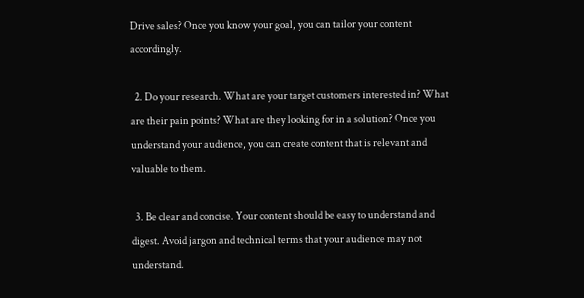Drive sales? Once you know your goal, you can tailor your content accordingly.

  2. Do your research. What are your target customers interested in? What are their pain points? What are they looking for in a solution? Once you understand your audience, you can create content that is relevant and valuable to them.

  3. Be clear and concise. Your content should be easy to understand and digest. Avoid jargon and technical terms that your audience may not understand.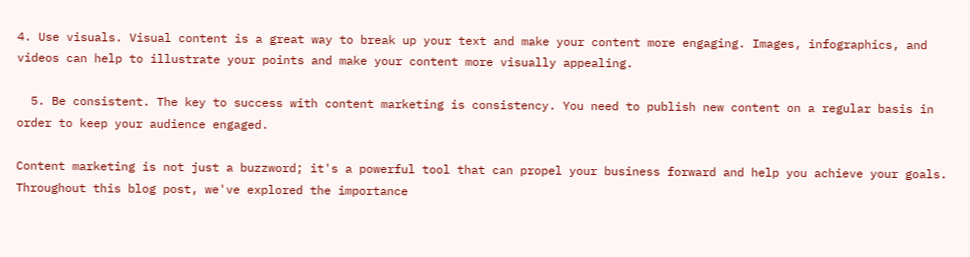4. Use visuals. Visual content is a great way to break up your text and make your content more engaging. Images, infographics, and videos can help to illustrate your points and make your content more visually appealing.

  5. Be consistent. The key to success with content marketing is consistency. You need to publish new content on a regular basis in order to keep your audience engaged.

Content marketing is not just a buzzword; it's a powerful tool that can propel your business forward and help you achieve your goals. Throughout this blog post, we've explored the importance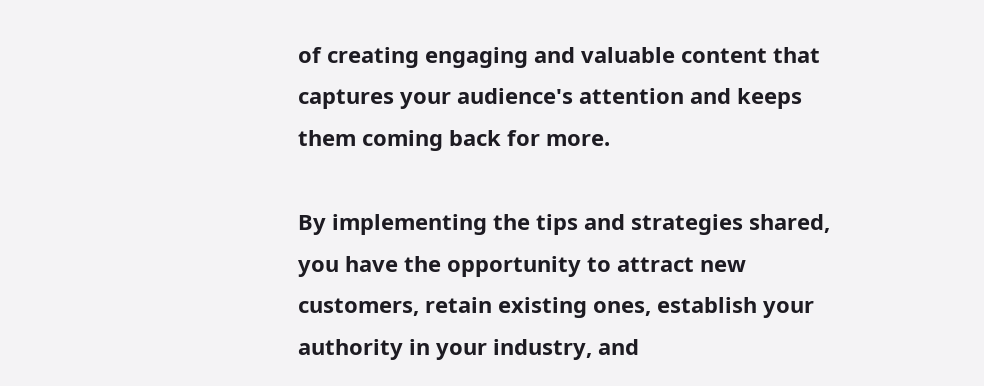of creating engaging and valuable content that captures your audience's attention and keeps them coming back for more.

By implementing the tips and strategies shared, you have the opportunity to attract new customers, retain existing ones, establish your authority in your industry, and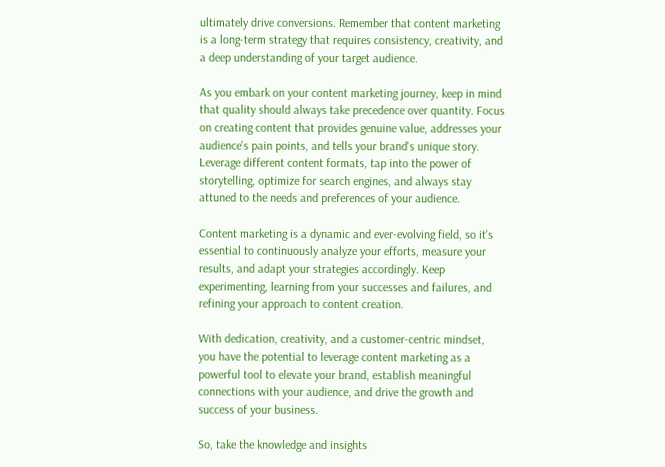ultimately drive conversions. Remember that content marketing is a long-term strategy that requires consistency, creativity, and a deep understanding of your target audience.

As you embark on your content marketing journey, keep in mind that quality should always take precedence over quantity. Focus on creating content that provides genuine value, addresses your audience's pain points, and tells your brand's unique story. Leverage different content formats, tap into the power of storytelling, optimize for search engines, and always stay attuned to the needs and preferences of your audience.

Content marketing is a dynamic and ever-evolving field, so it's essential to continuously analyze your efforts, measure your results, and adapt your strategies accordingly. Keep experimenting, learning from your successes and failures, and refining your approach to content creation.

With dedication, creativity, and a customer-centric mindset, you have the potential to leverage content marketing as a powerful tool to elevate your brand, establish meaningful connections with your audience, and drive the growth and success of your business.

So, take the knowledge and insights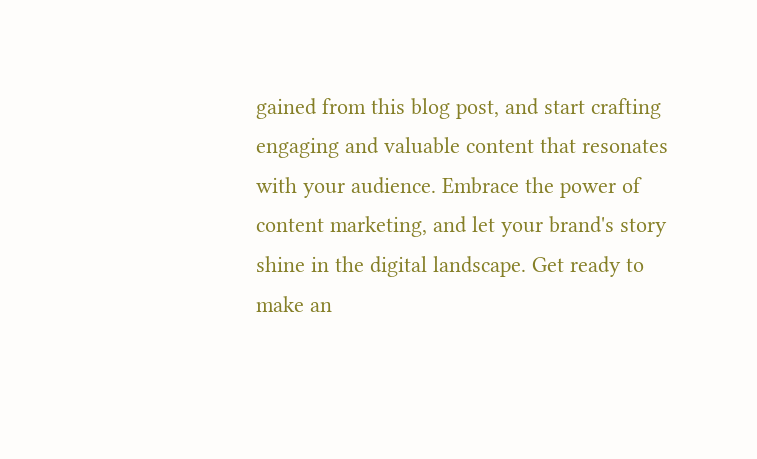gained from this blog post, and start crafting engaging and valuable content that resonates with your audience. Embrace the power of content marketing, and let your brand's story shine in the digital landscape. Get ready to make an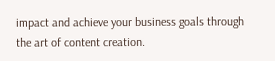impact and achieve your business goals through the art of content creation.